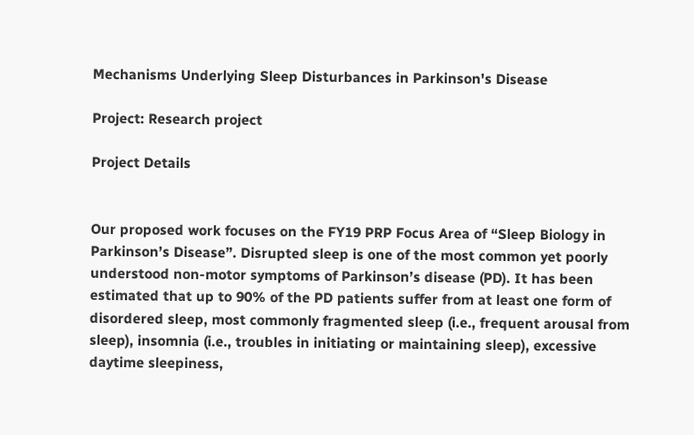Mechanisms Underlying Sleep Disturbances in Parkinson's Disease

Project: Research project

Project Details


Our proposed work focuses on the FY19 PRP Focus Area of “Sleep Biology in Parkinson’s Disease”. Disrupted sleep is one of the most common yet poorly understood non-motor symptoms of Parkinson’s disease (PD). It has been estimated that up to 90% of the PD patients suffer from at least one form of disordered sleep, most commonly fragmented sleep (i.e., frequent arousal from sleep), insomnia (i.e., troubles in initiating or maintaining sleep), excessive daytime sleepiness,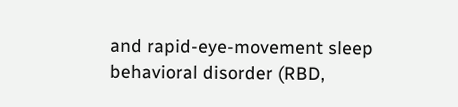and rapid-eye-movement sleep behavioral disorder (RBD,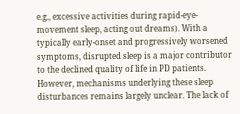e.g., excessive activities during rapid-eye-movement sleep, acting out dreams). With a typically early-onset and progressively worsened symptoms, disrupted sleep is a major contributor to the declined quality of life in PD patients. However, mechanisms underlying these sleep disturbances remains largely unclear. The lack of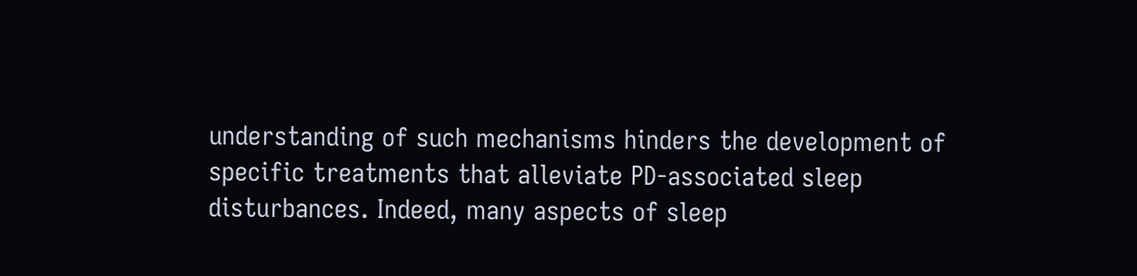understanding of such mechanisms hinders the development of specific treatments that alleviate PD-associated sleep disturbances. Indeed, many aspects of sleep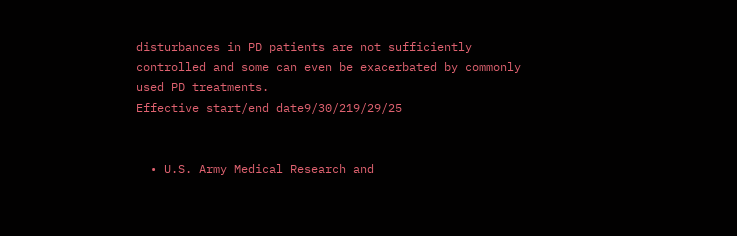disturbances in PD patients are not sufficiently controlled and some can even be exacerbated by commonly used PD treatments.
Effective start/end date9/30/219/29/25


  • U.S. Army Medical Research and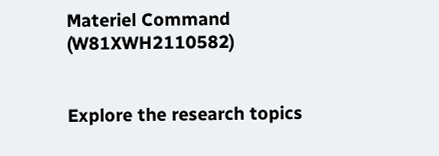Materiel Command (W81XWH2110582)


Explore the research topics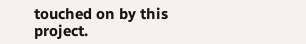touched on by this project.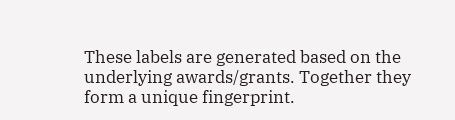These labels are generated based on the underlying awards/grants. Together they form a unique fingerprint.